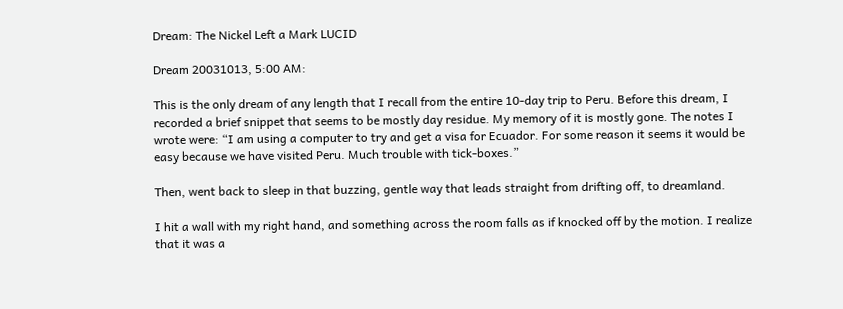Dream: The Nickel Left a Mark LUCID

Dream 20031013, 5:00 AM:

This is the only dream of any length that I recall from the entire 10-day trip to Peru. Before this dream, I recorded a brief snippet that seems to be mostly day residue. My memory of it is mostly gone. The notes I wrote were: “I am using a computer to try and get a visa for Ecuador. For some reason it seems it would be easy because we have visited Peru. Much trouble with tick-boxes.”

Then, went back to sleep in that buzzing, gentle way that leads straight from drifting off, to dreamland.

I hit a wall with my right hand, and something across the room falls as if knocked off by the motion. I realize that it was a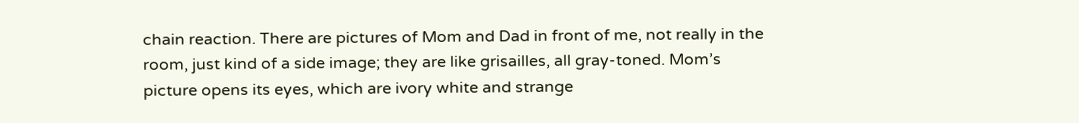chain reaction. There are pictures of Mom and Dad in front of me, not really in the room, just kind of a side image; they are like grisailles, all gray-toned. Mom’s picture opens its eyes, which are ivory white and strange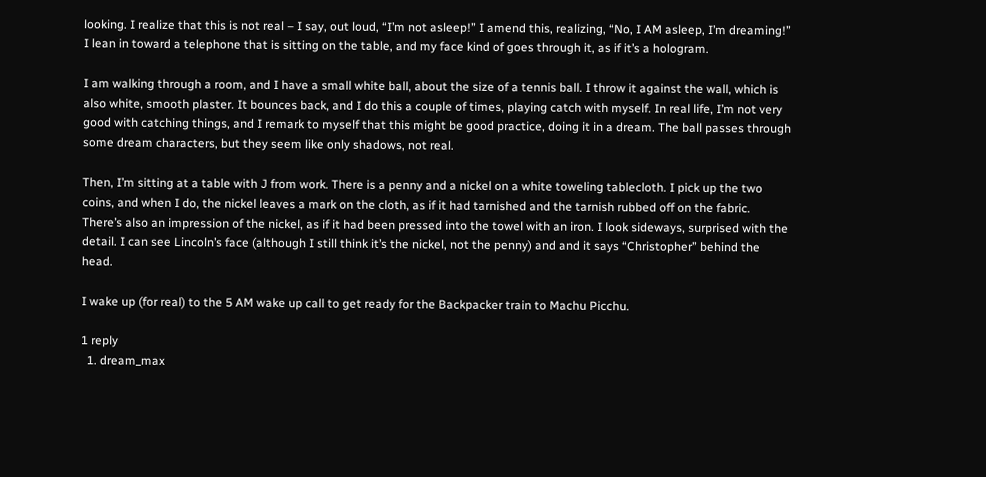looking. I realize that this is not real – I say, out loud, “I’m not asleep!” I amend this, realizing, “No, I AM asleep, I’m dreaming!” I lean in toward a telephone that is sitting on the table, and my face kind of goes through it, as if it’s a hologram.

I am walking through a room, and I have a small white ball, about the size of a tennis ball. I throw it against the wall, which is also white, smooth plaster. It bounces back, and I do this a couple of times, playing catch with myself. In real life, I’m not very good with catching things, and I remark to myself that this might be good practice, doing it in a dream. The ball passes through some dream characters, but they seem like only shadows, not real.

Then, I’m sitting at a table with J from work. There is a penny and a nickel on a white toweling tablecloth. I pick up the two coins, and when I do, the nickel leaves a mark on the cloth, as if it had tarnished and the tarnish rubbed off on the fabric. There’s also an impression of the nickel, as if it had been pressed into the towel with an iron. I look sideways, surprised with the detail. I can see Lincoln’s face (although I still think it’s the nickel, not the penny) and and it says “Christopher” behind the head.

I wake up (for real) to the 5 AM wake up call to get ready for the Backpacker train to Machu Picchu.

1 reply
  1. dream_max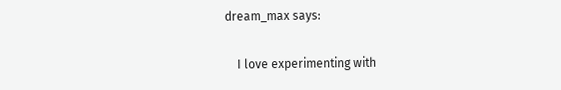dream_max says:

    I love experimenting with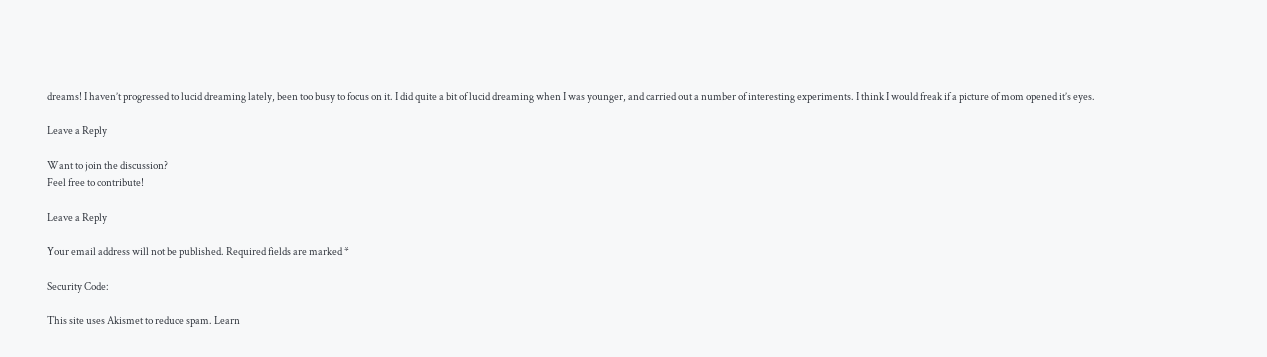dreams! I haven’t progressed to lucid dreaming lately, been too busy to focus on it. I did quite a bit of lucid dreaming when I was younger, and carried out a number of interesting experiments. I think I would freak if a picture of mom opened it’s eyes.

Leave a Reply

Want to join the discussion?
Feel free to contribute!

Leave a Reply

Your email address will not be published. Required fields are marked *

Security Code:

This site uses Akismet to reduce spam. Learn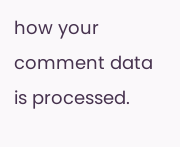how your comment data is processed.